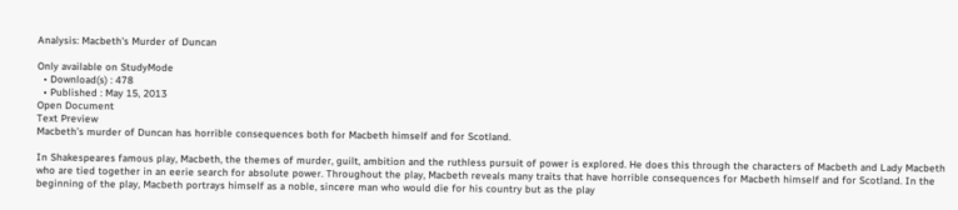Analysis: Macbeth's Murder of Duncan

Only available on StudyMode
  • Download(s) : 478
  • Published : May 15, 2013
Open Document
Text Preview
Macbeth’s murder of Duncan has horrible consequences both for Macbeth himself and for Scotland.

In Shakespeares famous play, Macbeth, the themes of murder, guilt, ambition and the ruthless pursuit of power is explored. He does this through the characters of Macbeth and Lady Macbeth who are tied together in an eerie search for absolute power. Throughout the play, Macbeth reveals many traits that have horrible consequences for Macbeth himself and for Scotland. In the beginning of the play, Macbeth portrays himself as a noble, sincere man who would die for his country but as the play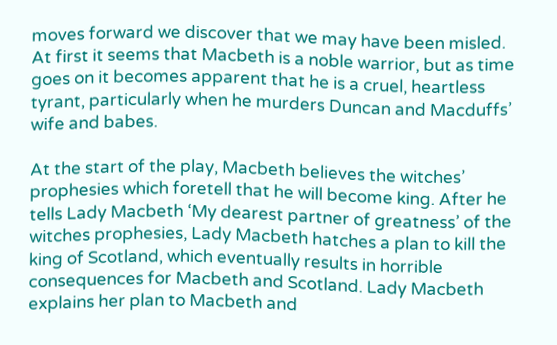moves forward we discover that we may have been misled. At first it seems that Macbeth is a noble warrior, but as time goes on it becomes apparent that he is a cruel, heartless tyrant, particularly when he murders Duncan and Macduffs’ wife and babes.

At the start of the play, Macbeth believes the witches’ prophesies which foretell that he will become king. After he tells Lady Macbeth ‘My dearest partner of greatness’ of the witches prophesies, Lady Macbeth hatches a plan to kill the king of Scotland, which eventually results in horrible consequences for Macbeth and Scotland. Lady Macbeth explains her plan to Macbeth and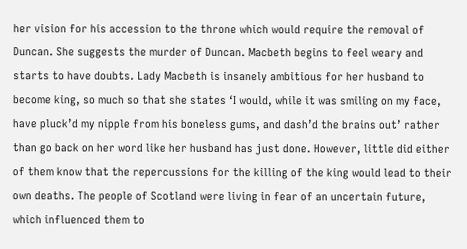her vision for his accession to the throne which would require the removal of Duncan. She suggests the murder of Duncan. Macbeth begins to feel weary and starts to have doubts. Lady Macbeth is insanely ambitious for her husband to become king, so much so that she states ‘I would, while it was smiling on my face, have pluck’d my nipple from his boneless gums, and dash’d the brains out’ rather than go back on her word like her husband has just done. However, little did either of them know that the repercussions for the killing of the king would lead to their own deaths. The people of Scotland were living in fear of an uncertain future, which influenced them to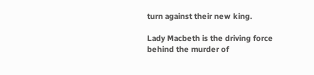turn against their new king.

Lady Macbeth is the driving force behind the murder of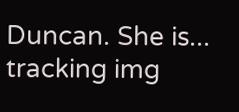Duncan. She is...
tracking img